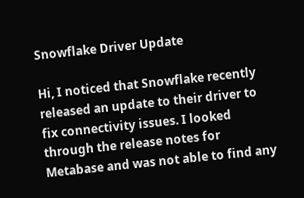Snowflake Driver Update

Hi, I noticed that Snowflake recently released an update to their driver to fix connectivity issues. I looked through the release notes for Metabase and was not able to find any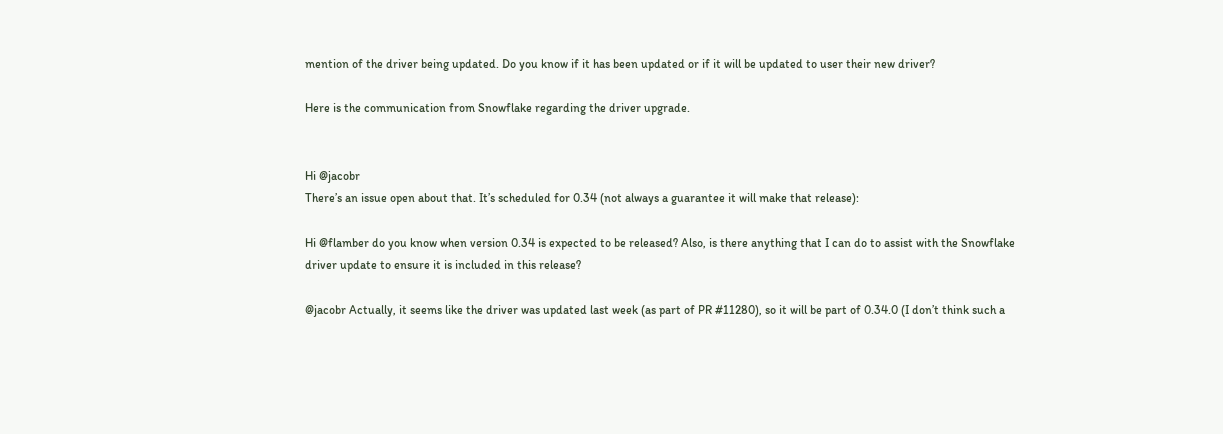mention of the driver being updated. Do you know if it has been updated or if it will be updated to user their new driver?

Here is the communication from Snowflake regarding the driver upgrade.


Hi @jacobr
There’s an issue open about that. It’s scheduled for 0.34 (not always a guarantee it will make that release):

Hi @flamber do you know when version 0.34 is expected to be released? Also, is there anything that I can do to assist with the Snowflake driver update to ensure it is included in this release?

@jacobr Actually, it seems like the driver was updated last week (as part of PR #11280), so it will be part of 0.34.0 (I don’t think such a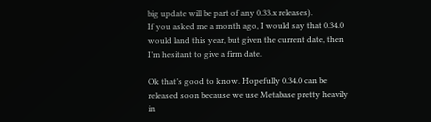big update will be part of any 0.33.x releases).
If you asked me a month ago, I would say that 0.34.0 would land this year, but given the current date, then I’m hesitant to give a firm date.

Ok that’s good to know. Hopefully 0.34.0 can be released soon because we use Metabase pretty heavily in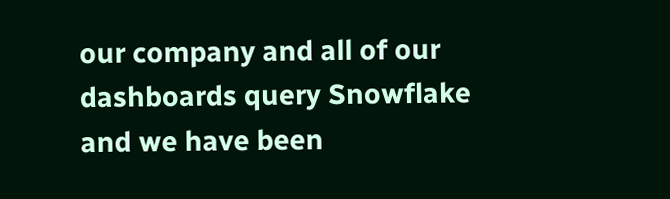our company and all of our dashboards query Snowflake and we have been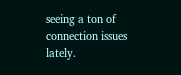seeing a ton of connection issues lately.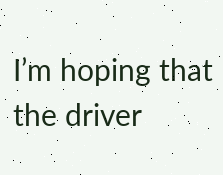I’m hoping that the driver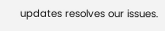updates resolves our issues.